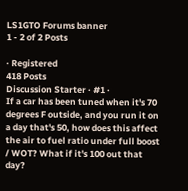LS1GTO Forums banner
1 - 2 of 2 Posts

· Registered
418 Posts
Discussion Starter · #1 ·
If a car has been tuned when it's 70 degrees F outside, and you run it on a day that's 50, how does this affect the air to fuel ratio under full boost / WOT? What if it's 100 out that day?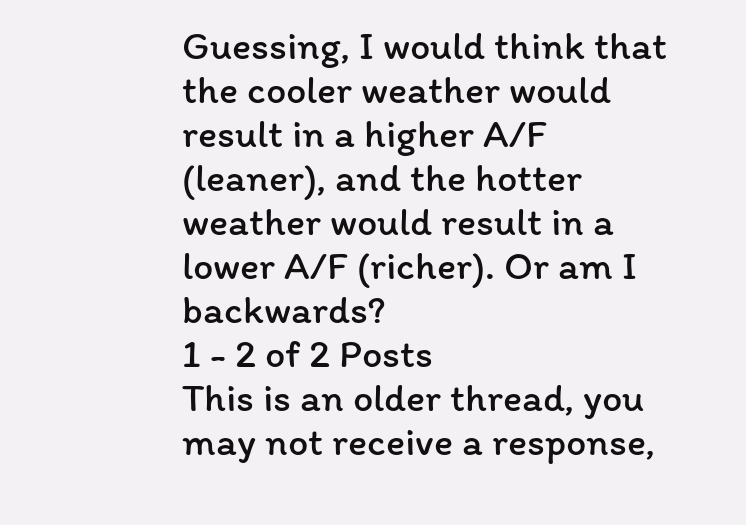Guessing, I would think that the cooler weather would result in a higher A/F (leaner), and the hotter weather would result in a lower A/F (richer). Or am I backwards?
1 - 2 of 2 Posts
This is an older thread, you may not receive a response,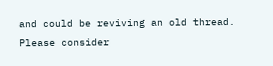and could be reviving an old thread. Please consider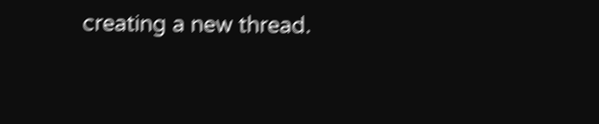creating a new thread.